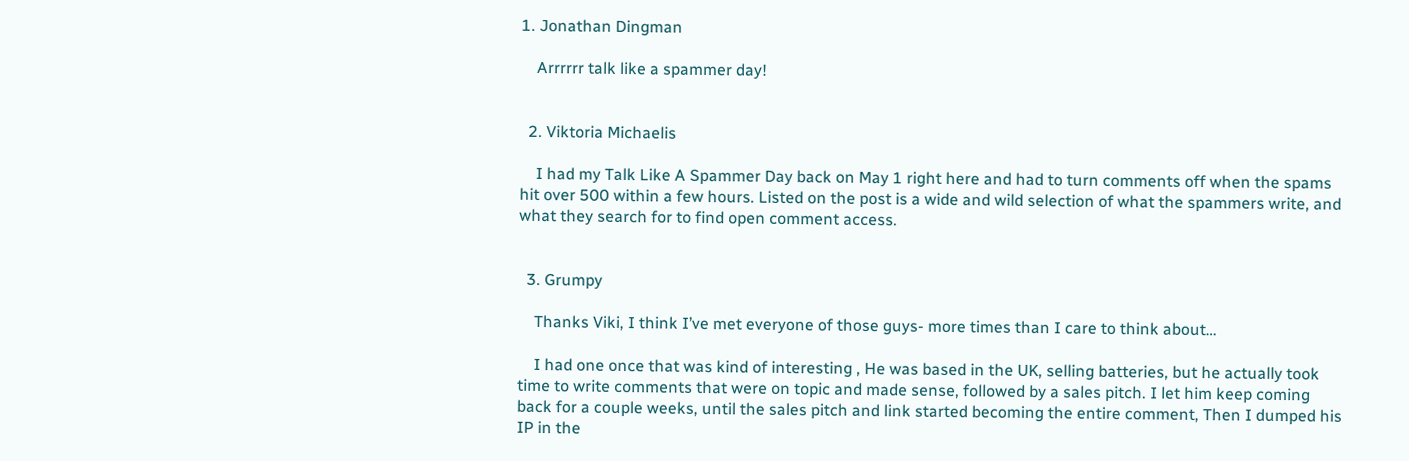1. Jonathan Dingman

    Arrrrrr talk like a spammer day!


  2. Viktoria Michaelis

    I had my Talk Like A Spammer Day back on May 1 right here and had to turn comments off when the spams hit over 500 within a few hours. Listed on the post is a wide and wild selection of what the spammers write, and what they search for to find open comment access.


  3. Grumpy

    Thanks Viki, I think I’ve met everyone of those guys- more times than I care to think about…

    I had one once that was kind of interesting , He was based in the UK, selling batteries, but he actually took time to write comments that were on topic and made sense, followed by a sales pitch. I let him keep coming back for a couple weeks, until the sales pitch and link started becoming the entire comment, Then I dumped his IP in the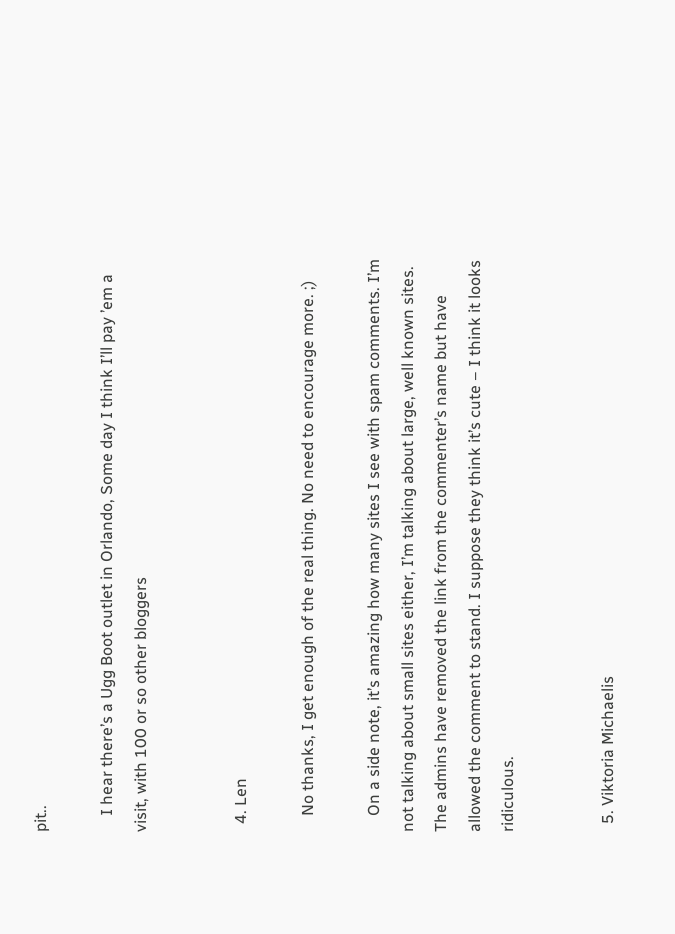pit..

    I hear there’s a Ugg Boot outlet in Orlando, Some day I think I’ll pay ’em a visit, with 100 or so other bloggers


  4. Len

    No thanks, I get enough of the real thing. No need to encourage more. ;)

    On a side note, it’s amazing how many sites I see with spam comments. I’m not talking about small sites either, I’m talking about large, well known sites. The admins have removed the link from the commenter’s name but have allowed the comment to stand. I suppose they think it’s cute – I think it looks ridiculous.


  5. Viktoria Michaelis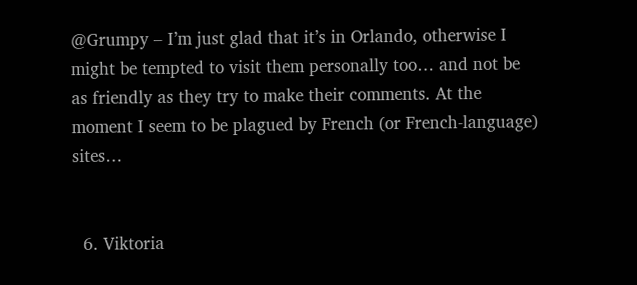@Grumpy – I’m just glad that it’s in Orlando, otherwise I might be tempted to visit them personally too… and not be as friendly as they try to make their comments. At the moment I seem to be plagued by French (or French-language) sites…


  6. Viktoria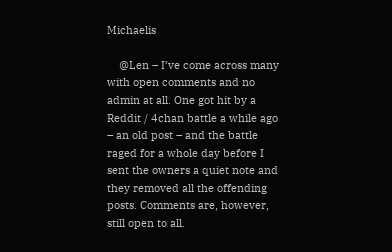Michaelis

    @Len – I’ve come across many with open comments and no admin at all. One got hit by a Reddit / 4chan battle a while ago – an old post – and the battle raged for a whole day before I sent the owners a quiet note and they removed all the offending posts. Comments are, however, still open to all.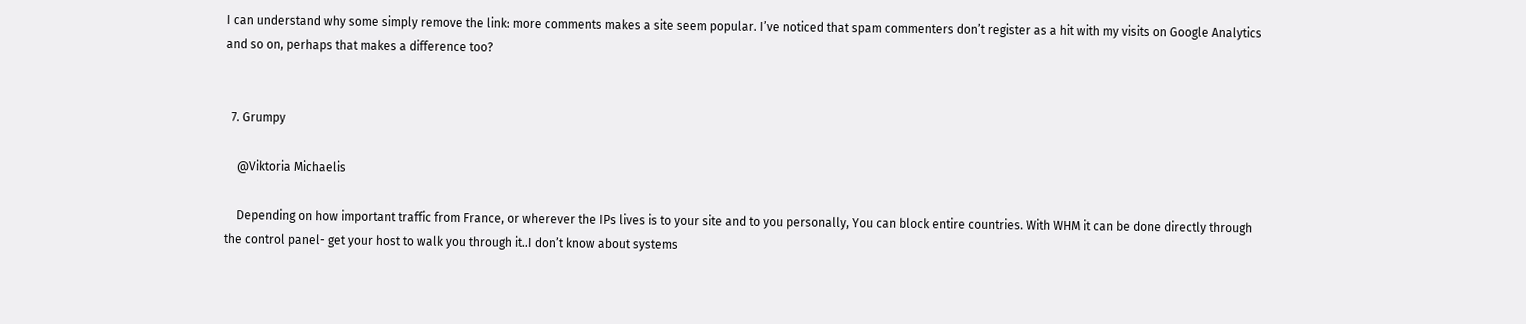I can understand why some simply remove the link: more comments makes a site seem popular. I’ve noticed that spam commenters don’t register as a hit with my visits on Google Analytics and so on, perhaps that makes a difference too?


  7. Grumpy

    @Viktoria Michaelis

    Depending on how important traffic from France, or wherever the IPs lives is to your site and to you personally, You can block entire countries. With WHM it can be done directly through the control panel- get your host to walk you through it..I don’t know about systems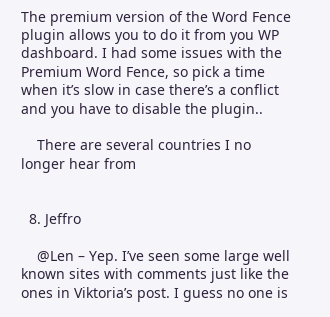The premium version of the Word Fence plugin allows you to do it from you WP dashboard. I had some issues with the Premium Word Fence, so pick a time when it’s slow in case there’s a conflict and you have to disable the plugin..

    There are several countries I no longer hear from


  8. Jeffro

    @Len – Yep. I’ve seen some large well known sites with comments just like the ones in Viktoria’s post. I guess no one is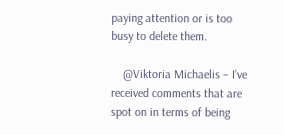paying attention or is too busy to delete them.

    @Viktoria Michaelis – I’ve received comments that are spot on in terms of being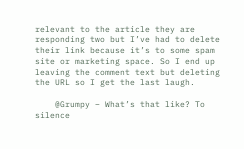relevant to the article they are responding two but I’ve had to delete their link because it’s to some spam site or marketing space. So I end up leaving the comment text but deleting the URL so I get the last laugh.

    @Grumpy – What’s that like? To silence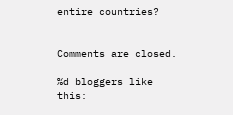entire countries?


Comments are closed.

%d bloggers like this: